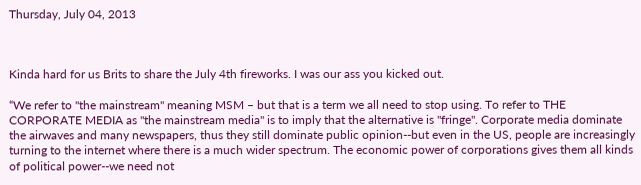Thursday, July 04, 2013



Kinda hard for us Brits to share the July 4th fireworks. I was our ass you kicked out.

“We refer to "the mainstream" meaning MSM – but that is a term we all need to stop using. To refer to THE CORPORATE MEDIA as "the mainstream media" is to imply that the alternative is "fringe". Corporate media dominate the airwaves and many newspapers, thus they still dominate public opinion--but even in the US, people are increasingly turning to the internet where there is a much wider spectrum. The economic power of corporations gives them all kinds of political power--we need not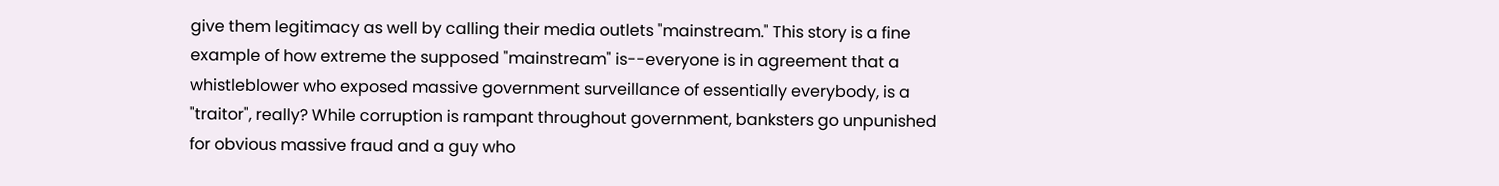give them legitimacy as well by calling their media outlets "mainstream." This story is a fine example of how extreme the supposed "mainstream" is--everyone is in agreement that a whistleblower who exposed massive government surveillance of essentially everybody, is a "traitor", really? While corruption is rampant throughout government, banksters go unpunished for obvious massive fraud and a guy who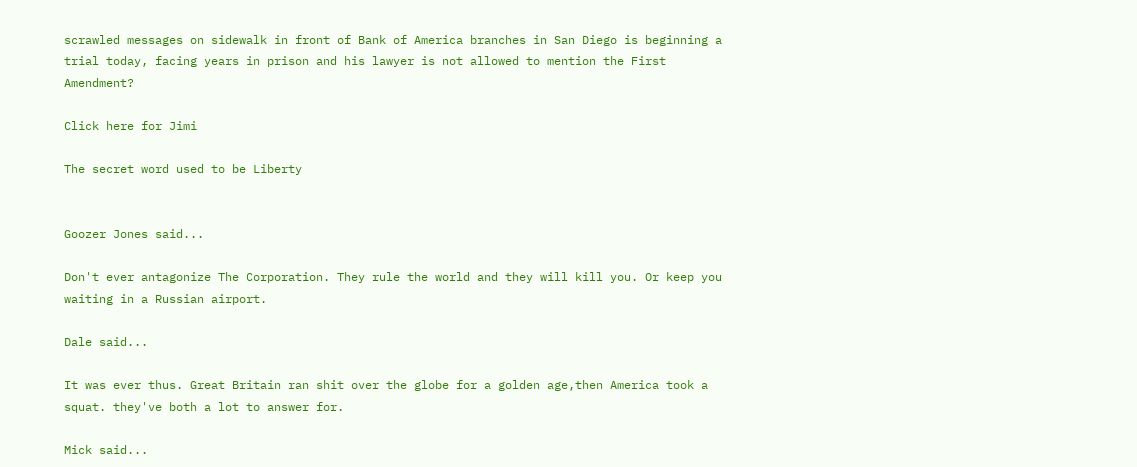scrawled messages on sidewalk in front of Bank of America branches in San Diego is beginning a trial today, facing years in prison and his lawyer is not allowed to mention the First Amendment?

Click here for Jimi

The secret word used to be Liberty


Goozer Jones said...

Don't ever antagonize The Corporation. They rule the world and they will kill you. Or keep you waiting in a Russian airport.

Dale said...

It was ever thus. Great Britain ran shit over the globe for a golden age,then America took a squat. they've both a lot to answer for.

Mick said...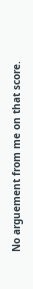No arguement from me on that score.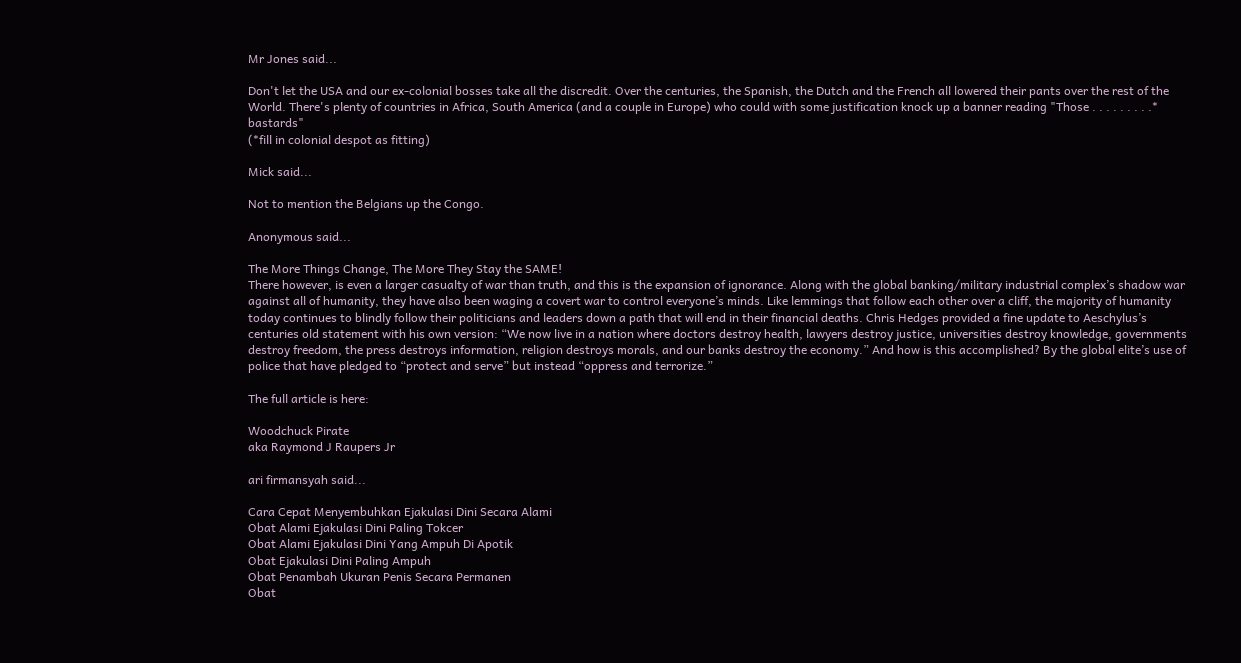Mr Jones said...

Don't let the USA and our ex-colonial bosses take all the discredit. Over the centuries, the Spanish, the Dutch and the French all lowered their pants over the rest of the World. There's plenty of countries in Africa, South America (and a couple in Europe) who could with some justification knock up a banner reading "Those . . . . . . . . .* bastards"
(*fill in colonial despot as fitting)

Mick said...

Not to mention the Belgians up the Congo.

Anonymous said...

The More Things Change, The More They Stay the SAME!
There however, is even a larger casualty of war than truth, and this is the expansion of ignorance. Along with the global banking/military industrial complex’s shadow war against all of humanity, they have also been waging a covert war to control everyone’s minds. Like lemmings that follow each other over a cliff, the majority of humanity today continues to blindly follow their politicians and leaders down a path that will end in their financial deaths. Chris Hedges provided a fine update to Aeschylus’s centuries old statement with his own version: “We now live in a nation where doctors destroy health, lawyers destroy justice, universities destroy knowledge, governments destroy freedom, the press destroys information, religion destroys morals, and our banks destroy the economy.” And how is this accomplished? By the global elite’s use of police that have pledged to “protect and serve” but instead “oppress and terrorize.”

The full article is here:

Woodchuck Pirate
aka Raymond J Raupers Jr

ari firmansyah said...

Cara Cepat Menyembuhkan Ejakulasi Dini Secara Alami
Obat Alami Ejakulasi Dini Paling Tokcer
Obat Alami Ejakulasi Dini Yang Ampuh Di Apotik
Obat Ejakulasi Dini Paling Ampuh
Obat Penambah Ukuran Penis Secara Permanen
Obat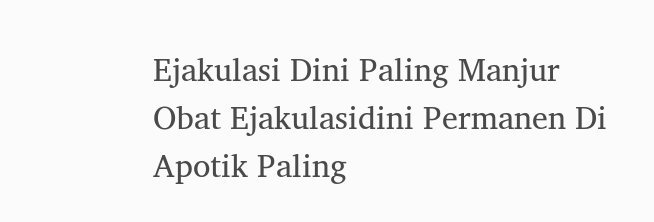Ejakulasi Dini Paling Manjur
Obat Ejakulasidini Permanen Di Apotik Paling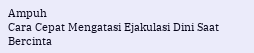Ampuh
Cara Cepat Mengatasi Ejakulasi Dini Saat Bercinta